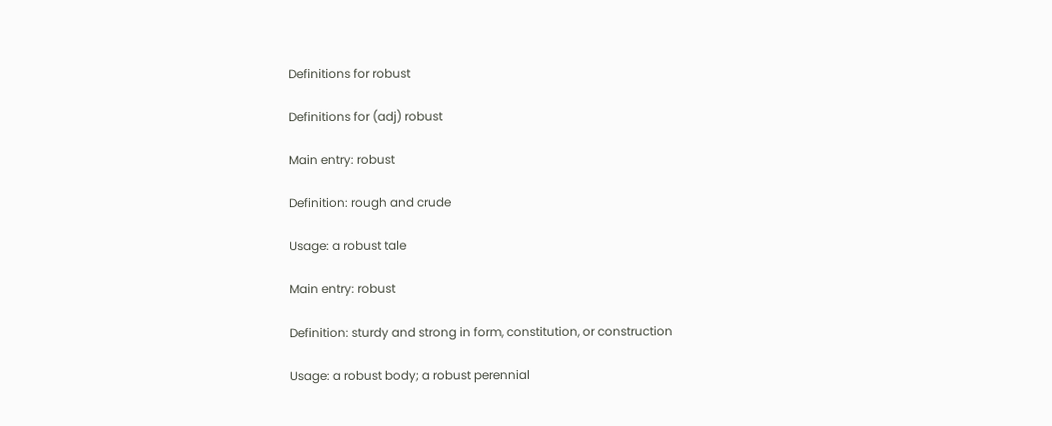Definitions for robust

Definitions for (adj) robust

Main entry: robust

Definition: rough and crude

Usage: a robust tale

Main entry: robust

Definition: sturdy and strong in form, constitution, or construction

Usage: a robust body; a robust perennial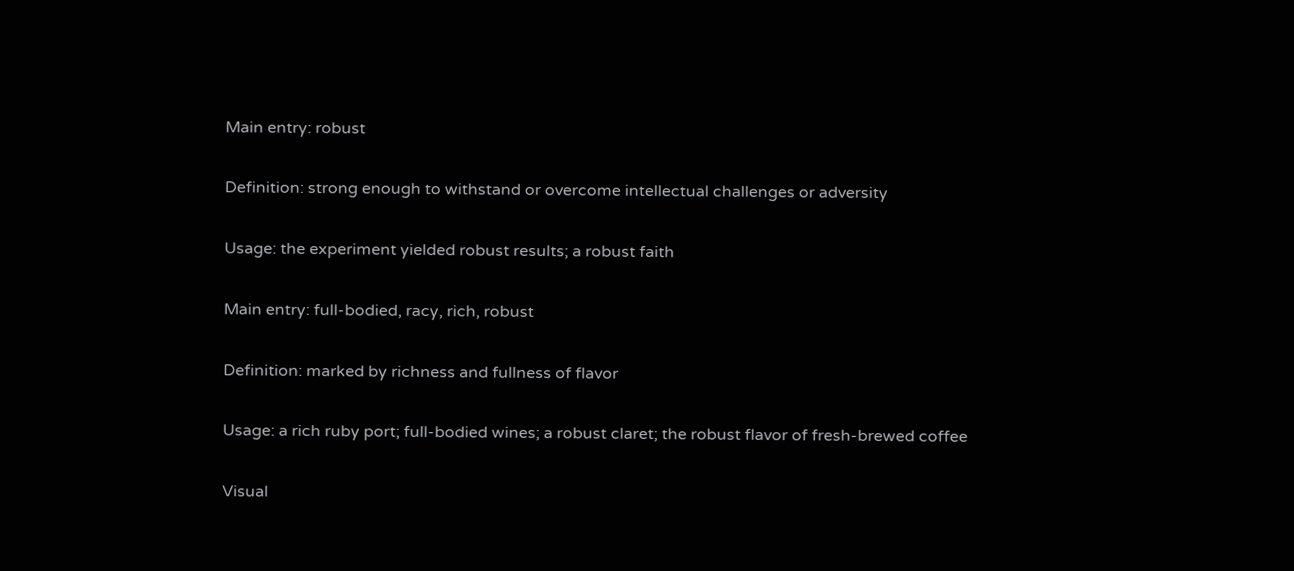Main entry: robust

Definition: strong enough to withstand or overcome intellectual challenges or adversity

Usage: the experiment yielded robust results; a robust faith

Main entry: full-bodied, racy, rich, robust

Definition: marked by richness and fullness of flavor

Usage: a rich ruby port; full-bodied wines; a robust claret; the robust flavor of fresh-brewed coffee

Visual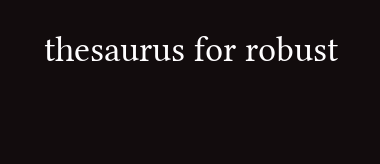thesaurus for robust